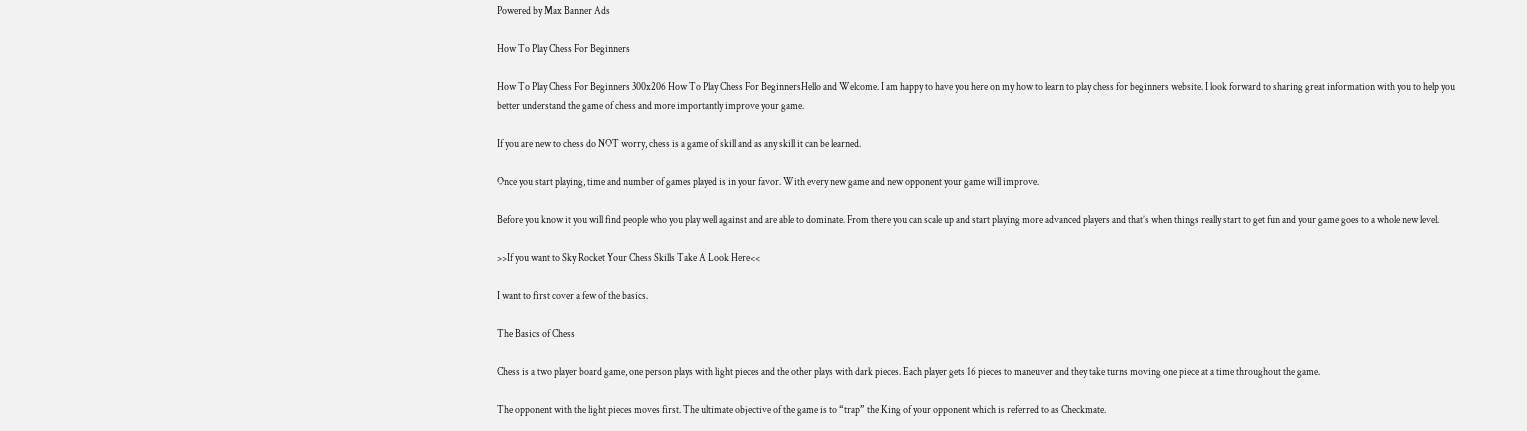Powered by Max Banner Ads

How To Play Chess For Beginners

How To Play Chess For Beginners 300x206 How To Play Chess For BeginnersHello and Welcome. I am happy to have you here on my how to learn to play chess for beginners website. I look forward to sharing great information with you to help you better understand the game of chess and more importantly improve your game.

If you are new to chess do NOT worry, chess is a game of skill and as any skill it can be learned.

Once you start playing, time and number of games played is in your favor. With every new game and new opponent your game will improve.

Before you know it you will find people who you play well against and are able to dominate. From there you can scale up and start playing more advanced players and that’s when things really start to get fun and your game goes to a whole new level.

>>If you want to Sky Rocket Your Chess Skills Take A Look Here<<

I want to first cover a few of the basics.

The Basics of Chess

Chess is a two player board game, one person plays with light pieces and the other plays with dark pieces. Each player gets 16 pieces to maneuver and they take turns moving one piece at a time throughout the game.

The opponent with the light pieces moves first. The ultimate objective of the game is to “trap” the King of your opponent which is referred to as Checkmate.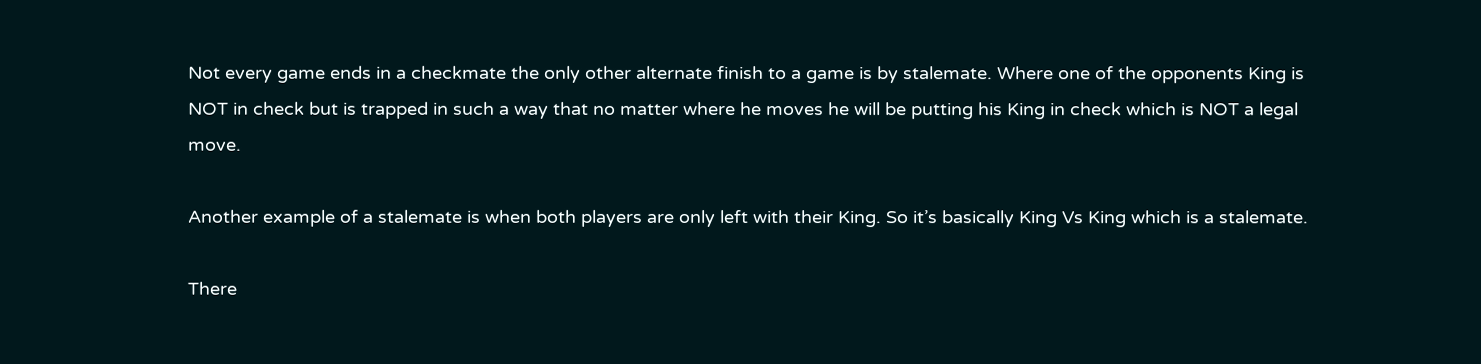Not every game ends in a checkmate the only other alternate finish to a game is by stalemate. Where one of the opponents King is NOT in check but is trapped in such a way that no matter where he moves he will be putting his King in check which is NOT a legal move.

Another example of a stalemate is when both players are only left with their King. So it’s basically King Vs King which is a stalemate.

There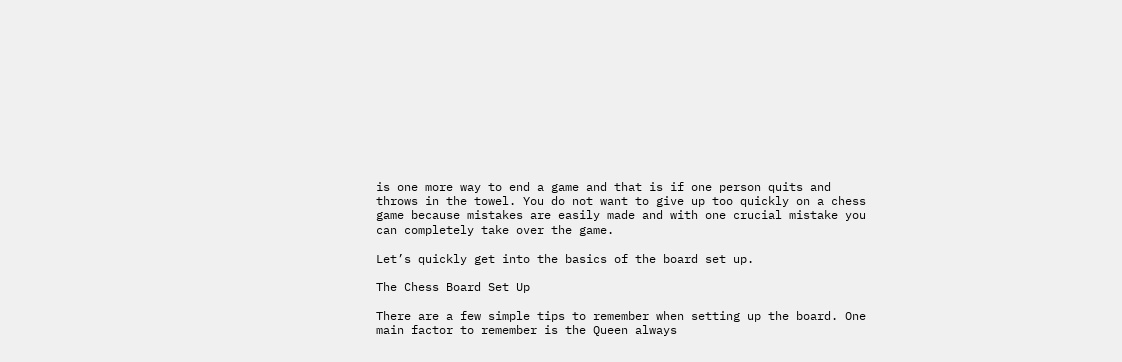is one more way to end a game and that is if one person quits and throws in the towel. You do not want to give up too quickly on a chess game because mistakes are easily made and with one crucial mistake you can completely take over the game.

Let’s quickly get into the basics of the board set up.

The Chess Board Set Up

There are a few simple tips to remember when setting up the board. One main factor to remember is the Queen always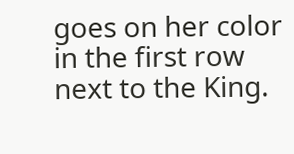goes on her color in the first row next to the King.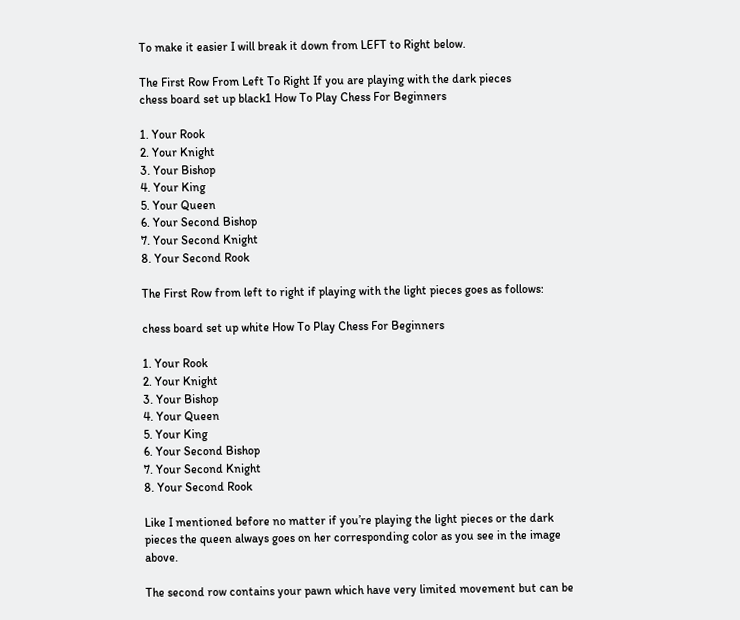To make it easier I will break it down from LEFT to Right below.

The First Row From Left To Right If you are playing with the dark pieces
chess board set up black1 How To Play Chess For Beginners

1. Your Rook
2. Your Knight
3. Your Bishop
4. Your King
5. Your Queen
6. Your Second Bishop
7. Your Second Knight
8. Your Second Rook

The First Row from left to right if playing with the light pieces goes as follows:

chess board set up white How To Play Chess For Beginners

1. Your Rook
2. Your Knight
3. Your Bishop
4. Your Queen
5. Your King
6. Your Second Bishop
7. Your Second Knight
8. Your Second Rook

Like I mentioned before no matter if you’re playing the light pieces or the dark pieces the queen always goes on her corresponding color as you see in the image above.

The second row contains your pawn which have very limited movement but can be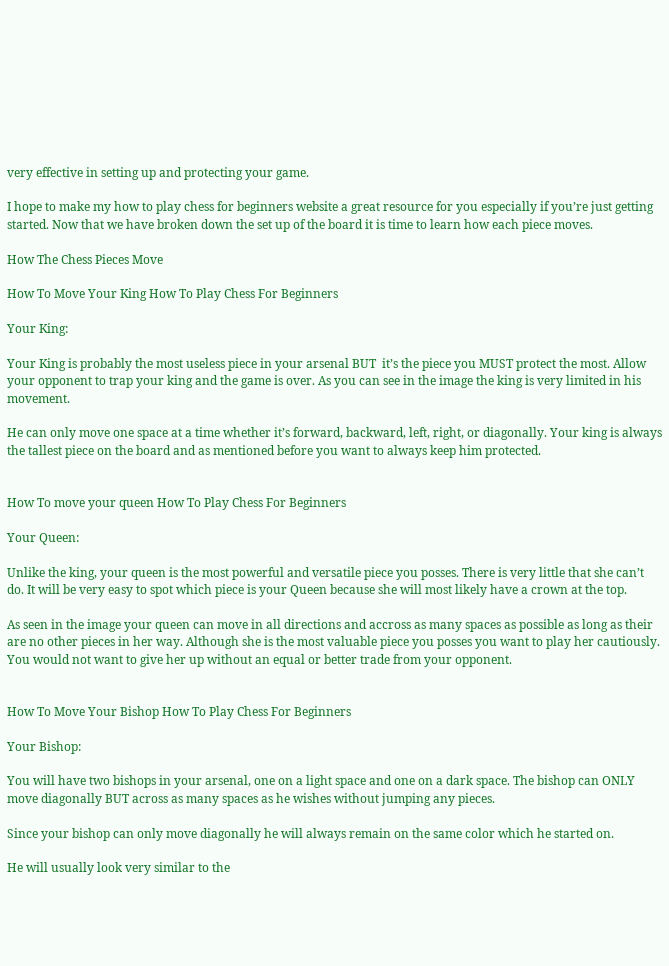very effective in setting up and protecting your game.

I hope to make my how to play chess for beginners website a great resource for you especially if you’re just getting started. Now that we have broken down the set up of the board it is time to learn how each piece moves.

How The Chess Pieces Move

How To Move Your King How To Play Chess For Beginners

Your King:

Your King is probably the most useless piece in your arsenal BUT  it’s the piece you MUST protect the most. Allow your opponent to trap your king and the game is over. As you can see in the image the king is very limited in his movement.

He can only move one space at a time whether it’s forward, backward, left, right, or diagonally. Your king is always the tallest piece on the board and as mentioned before you want to always keep him protected.


How To move your queen How To Play Chess For Beginners

Your Queen:

Unlike the king, your queen is the most powerful and versatile piece you posses. There is very little that she can’t do. It will be very easy to spot which piece is your Queen because she will most likely have a crown at the top.

As seen in the image your queen can move in all directions and accross as many spaces as possible as long as their are no other pieces in her way. Although she is the most valuable piece you posses you want to play her cautiously. You would not want to give her up without an equal or better trade from your opponent.


How To Move Your Bishop How To Play Chess For Beginners

Your Bishop:

You will have two bishops in your arsenal, one on a light space and one on a dark space. The bishop can ONLY move diagonally BUT across as many spaces as he wishes without jumping any pieces.

Since your bishop can only move diagonally he will always remain on the same color which he started on.

He will usually look very similar to the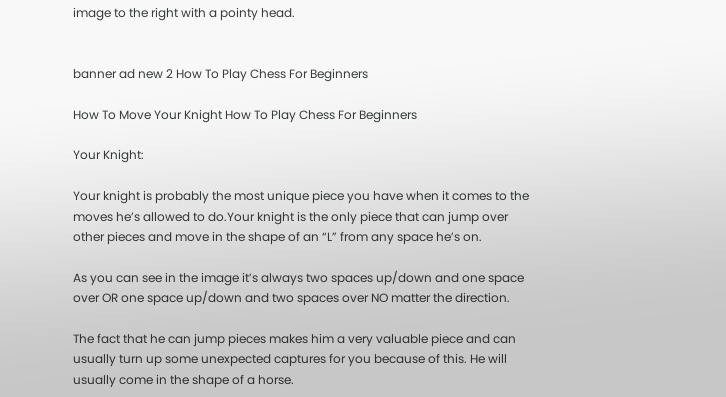image to the right with a pointy head.


banner ad new 2 How To Play Chess For Beginners

How To Move Your Knight How To Play Chess For Beginners

Your Knight:

Your knight is probably the most unique piece you have when it comes to the moves he’s allowed to do.Your knight is the only piece that can jump over other pieces and move in the shape of an “L” from any space he’s on.

As you can see in the image it’s always two spaces up/down and one space over OR one space up/down and two spaces over NO matter the direction.

The fact that he can jump pieces makes him a very valuable piece and can usually turn up some unexpected captures for you because of this. He will usually come in the shape of a horse.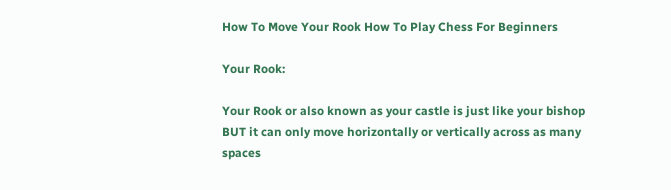How To Move Your Rook How To Play Chess For Beginners

Your Rook:

Your Rook or also known as your castle is just like your bishop BUT it can only move horizontally or vertically across as many spaces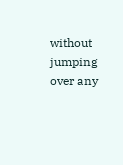without jumping over any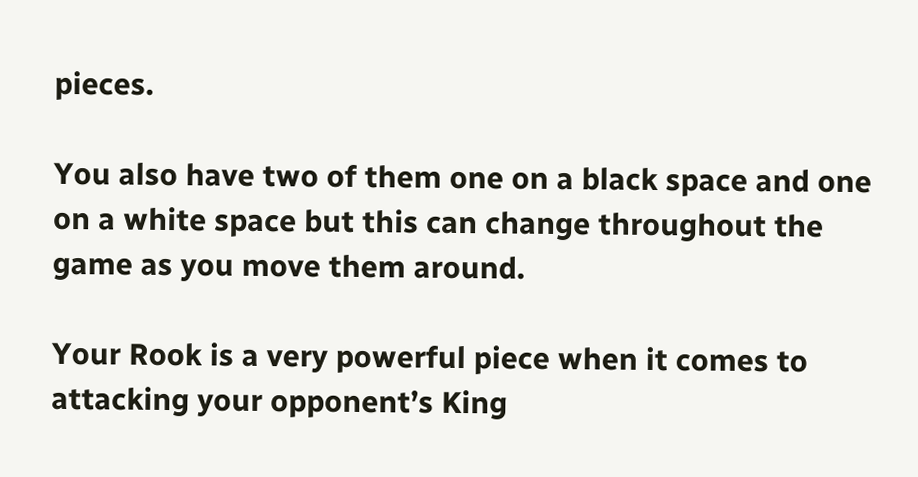pieces.

You also have two of them one on a black space and one on a white space but this can change throughout the game as you move them around.

Your Rook is a very powerful piece when it comes to attacking your opponent’s King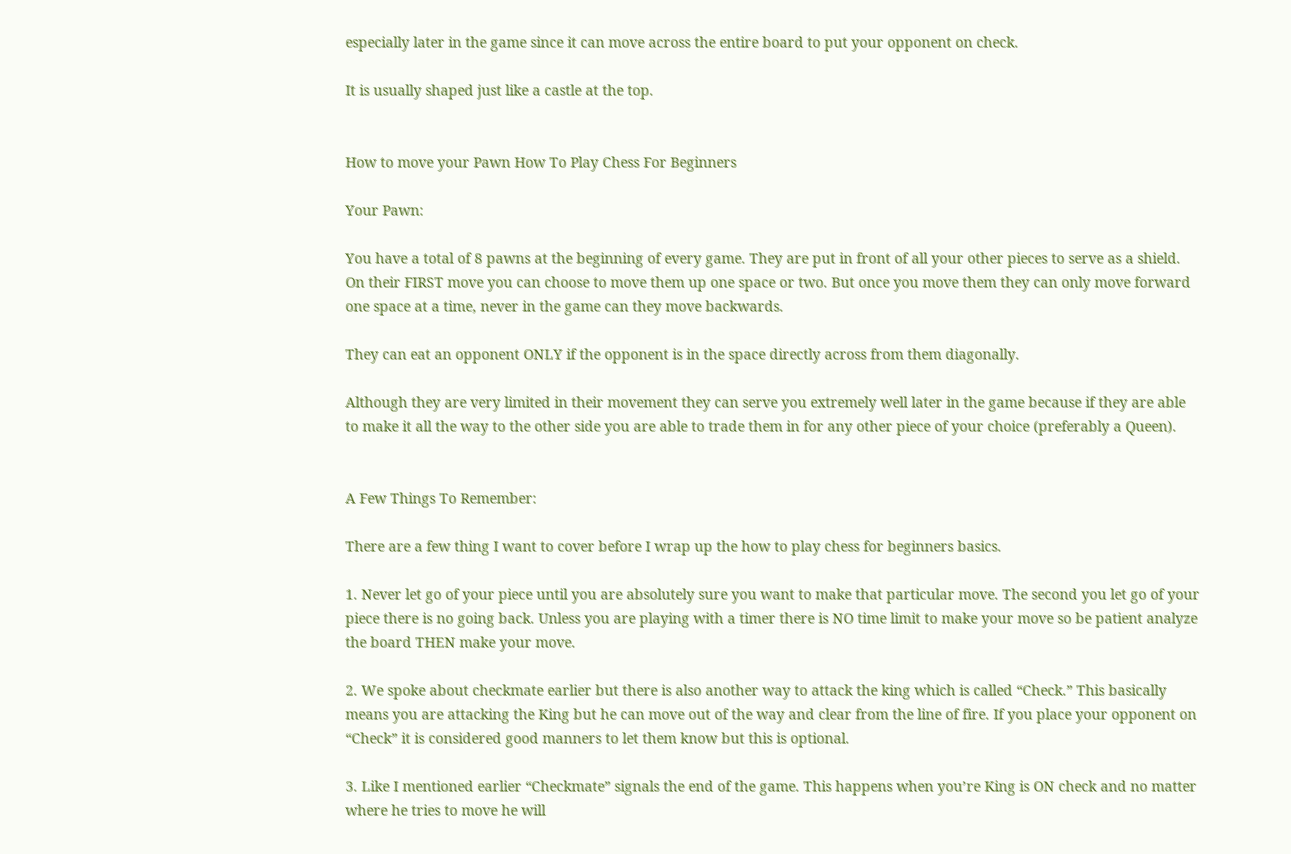especially later in the game since it can move across the entire board to put your opponent on check.

It is usually shaped just like a castle at the top.


How to move your Pawn How To Play Chess For Beginners

Your Pawn:

You have a total of 8 pawns at the beginning of every game. They are put in front of all your other pieces to serve as a shield. On their FIRST move you can choose to move them up one space or two. But once you move them they can only move forward one space at a time, never in the game can they move backwards.

They can eat an opponent ONLY if the opponent is in the space directly across from them diagonally.

Although they are very limited in their movement they can serve you extremely well later in the game because if they are able to make it all the way to the other side you are able to trade them in for any other piece of your choice (preferably a Queen).


A Few Things To Remember:

There are a few thing I want to cover before I wrap up the how to play chess for beginners basics.

1. Never let go of your piece until you are absolutely sure you want to make that particular move. The second you let go of your piece there is no going back. Unless you are playing with a timer there is NO time limit to make your move so be patient analyze the board THEN make your move.

2. We spoke about checkmate earlier but there is also another way to attack the king which is called “Check.” This basically means you are attacking the King but he can move out of the way and clear from the line of fire. If you place your opponent on “Check” it is considered good manners to let them know but this is optional.

3. Like I mentioned earlier “Checkmate” signals the end of the game. This happens when you’re King is ON check and no matter where he tries to move he will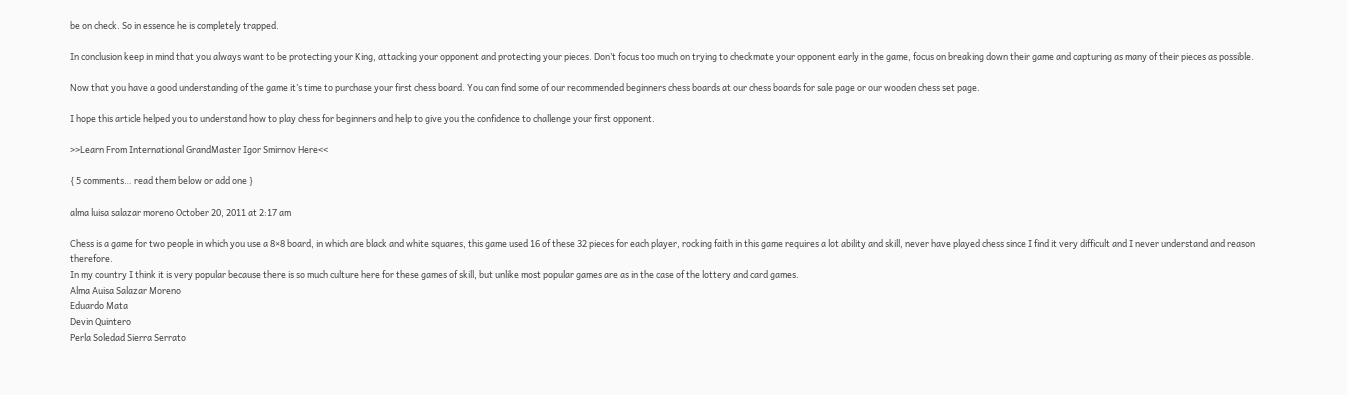be on check. So in essence he is completely trapped.

In conclusion keep in mind that you always want to be protecting your King, attacking your opponent and protecting your pieces. Don’t focus too much on trying to checkmate your opponent early in the game, focus on breaking down their game and capturing as many of their pieces as possible.

Now that you have a good understanding of the game it’s time to purchase your first chess board. You can find some of our recommended beginners chess boards at our chess boards for sale page or our wooden chess set page.

I hope this article helped you to understand how to play chess for beginners and help to give you the confidence to challenge your first opponent.

>>Learn From International GrandMaster Igor Smirnov Here<<

{ 5 comments… read them below or add one }

alma luisa salazar moreno October 20, 2011 at 2:17 am

Chess is a game for two people in which you use a 8×8 board, in which are black and white squares, this game used 16 of these 32 pieces for each player, rocking faith in this game requires a lot ability and skill, never have played chess since I find it very difficult and I never understand and reason therefore.
In my country I think it is very popular because there is so much culture here for these games of skill, but unlike most popular games are as in the case of the lottery and card games.
Alma Auisa Salazar Moreno
Eduardo Mata
Devin Quintero
Perla Soledad Sierra Serrato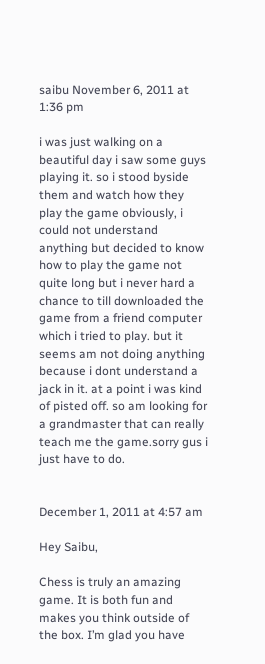saibu November 6, 2011 at 1:36 pm

i was just walking on a beautiful day i saw some guys playing it. so i stood byside them and watch how they play the game obviously, i could not understand anything but decided to know how to play the game not quite long but i never hard a chance to till downloaded the game from a friend computer which i tried to play. but it seems am not doing anything because i dont understand a jack in it. at a point i was kind of pisted off. so am looking for a grandmaster that can really teach me the game.sorry gus i just have to do.


December 1, 2011 at 4:57 am

Hey Saibu,

Chess is truly an amazing game. It is both fun and makes you think outside of the box. I’m glad you have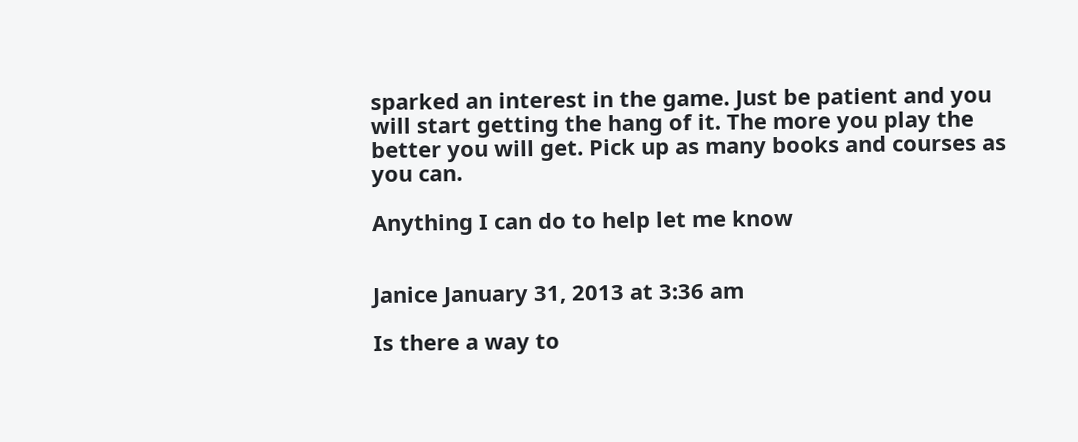sparked an interest in the game. Just be patient and you will start getting the hang of it. The more you play the better you will get. Pick up as many books and courses as you can.

Anything I can do to help let me know


Janice January 31, 2013 at 3:36 am

Is there a way to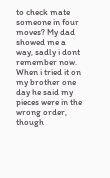to check mate someone in four moves? My dad showed me a way, sadly i dont remember now. When i tried it on my brother one day he said my pieces were in the wrong order, though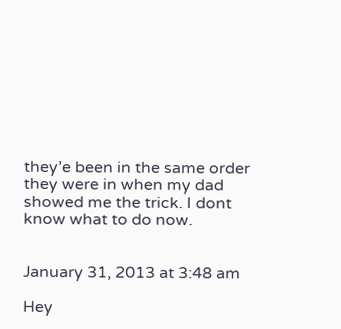they’e been in the same order they were in when my dad showed me the trick. I dont know what to do now.


January 31, 2013 at 3:48 am

Hey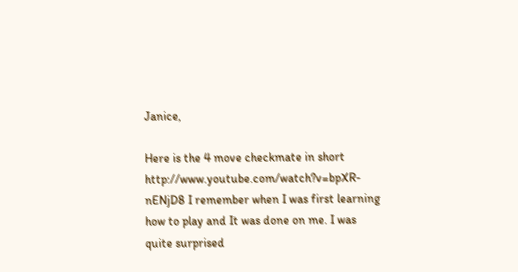Janice,

Here is the 4 move checkmate in short http://www.youtube.com/watch?v=bpXR-nENjD8 I remember when I was first learning how to play and It was done on me. I was quite surprised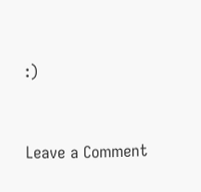:)


Leave a Comment